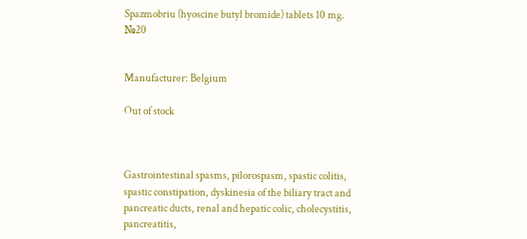Spazmobriu (hyoscine butyl bromide) tablets 10 mg. №20


Manufacturer: Belgium

Out of stock



Gastrointestinal spasms, pilorospasm, spastic colitis, spastic constipation, dyskinesia of the biliary tract and pancreatic ducts, renal and hepatic colic, cholecystitis, pancreatitis,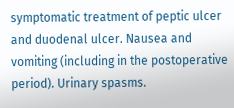symptomatic treatment of peptic ulcer and duodenal ulcer. Nausea and vomiting (including in the postoperative period). Urinary spasms.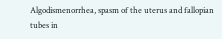Algodismenorrhea, spasm of the uterus and fallopian tubes in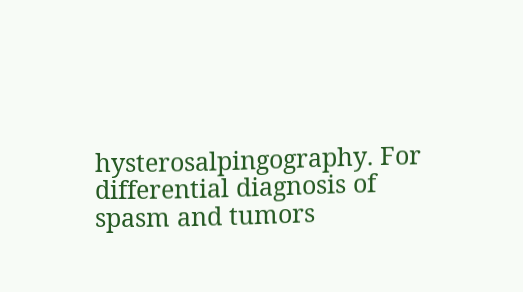hysterosalpingography. For differential diagnosis of spasm and tumors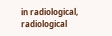in radiological, radiological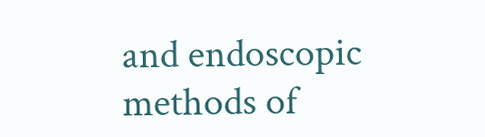and endoscopic methods of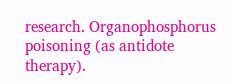research. Organophosphorus poisoning (as antidote therapy).